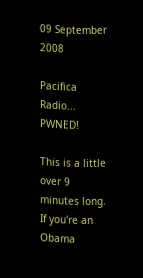09 September 2008

Pacifica Radio... PWNED!

This is a little over 9 minutes long.
If you're an Obama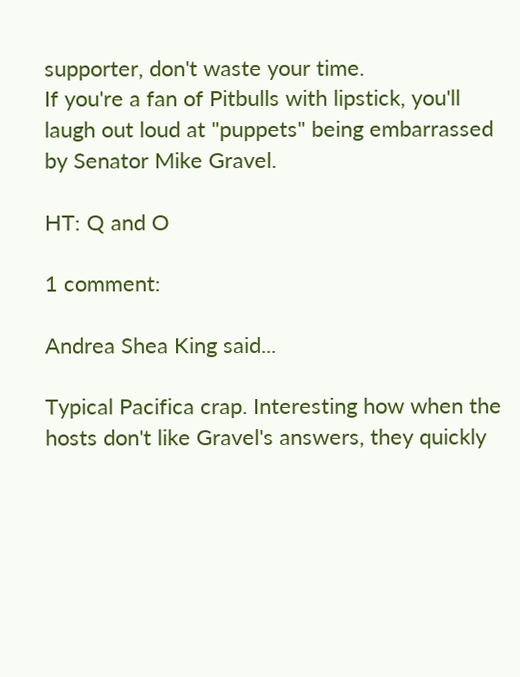supporter, don't waste your time.
If you're a fan of Pitbulls with lipstick, you'll laugh out loud at "puppets" being embarrassed by Senator Mike Gravel.

HT: Q and O

1 comment:

Andrea Shea King said...

Typical Pacifica crap. Interesting how when the hosts don't like Gravel's answers, they quickly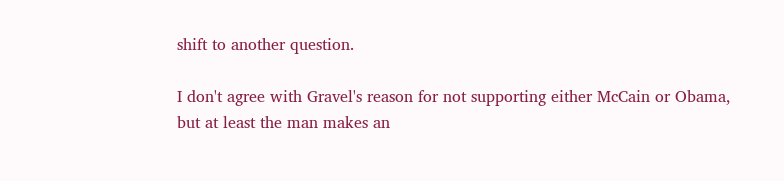shift to another question.

I don't agree with Gravel's reason for not supporting either McCain or Obama, but at least the man makes an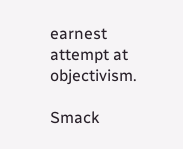earnest attempt at objectivism.

Smack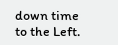down time to the Left.